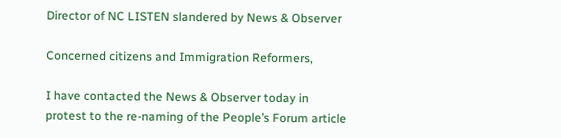Director of NC LISTEN slandered by News & Observer

Concerned citizens and Immigration Reformers,

I have contacted the News & Observer today in protest to the re-naming of the People’s Forum article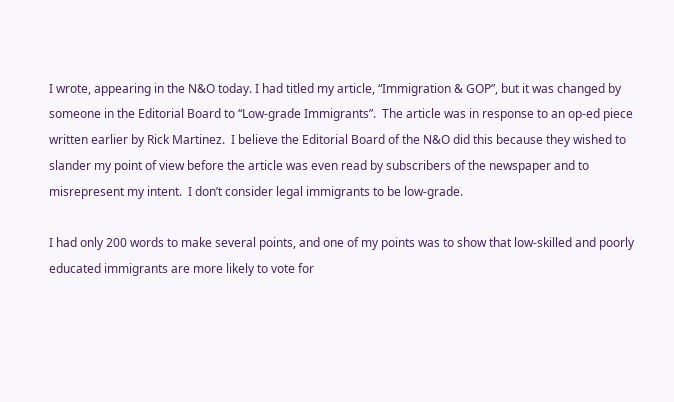I wrote, appearing in the N&O today. I had titled my article, “Immigration & GOP”, but it was changed by someone in the Editorial Board to “Low-grade Immigrants”.  The article was in response to an op-ed piece written earlier by Rick Martinez.  I believe the Editorial Board of the N&O did this because they wished to slander my point of view before the article was even read by subscribers of the newspaper and to misrepresent my intent.  I don’t consider legal immigrants to be low-grade.

I had only 200 words to make several points, and one of my points was to show that low-skilled and poorly educated immigrants are more likely to vote for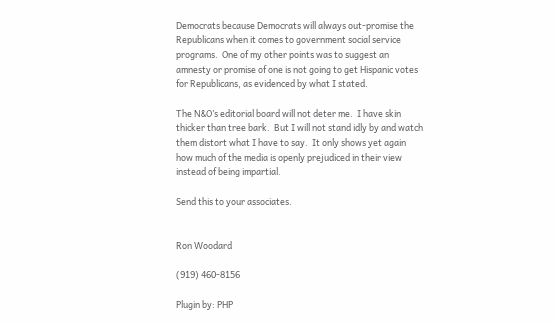Democrats because Democrats will always out-promise the Republicans when it comes to government social service programs.  One of my other points was to suggest an amnesty or promise of one is not going to get Hispanic votes for Republicans, as evidenced by what I stated.

The N&O’s editorial board will not deter me.  I have skin thicker than tree bark.  But I will not stand idly by and watch them distort what I have to say.  It only shows yet again how much of the media is openly prejudiced in their view instead of being impartial.

Send this to your associates.


Ron Woodard

(919) 460-8156

Plugin by: PHP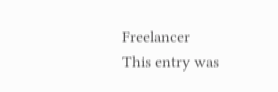Freelancer
This entry was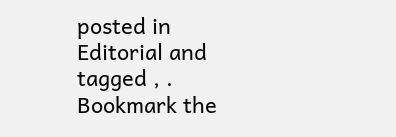posted in Editorial and tagged , . Bookmark the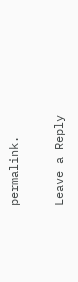permalink.

Leave a Reply